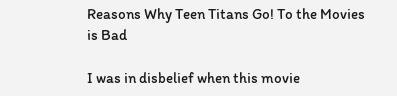Reasons Why Teen Titans Go! To the Movies is Bad

I was in disbelief when this movie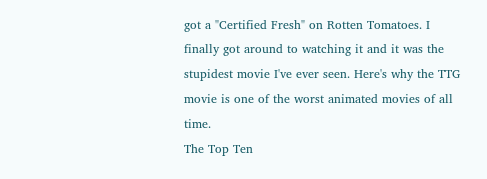got a "Certified Fresh" on Rotten Tomatoes. I finally got around to watching it and it was the stupidest movie I've ever seen. Here's why the TTG movie is one of the worst animated movies of all time.
The Top Ten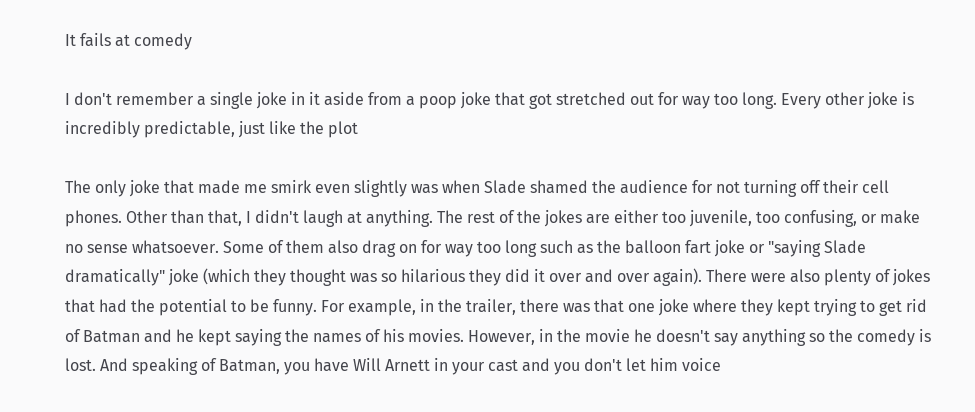It fails at comedy

I don't remember a single joke in it aside from a poop joke that got stretched out for way too long. Every other joke is incredibly predictable, just like the plot

The only joke that made me smirk even slightly was when Slade shamed the audience for not turning off their cell phones. Other than that, I didn't laugh at anything. The rest of the jokes are either too juvenile, too confusing, or make no sense whatsoever. Some of them also drag on for way too long such as the balloon fart joke or "saying Slade dramatically" joke (which they thought was so hilarious they did it over and over again). There were also plenty of jokes that had the potential to be funny. For example, in the trailer, there was that one joke where they kept trying to get rid of Batman and he kept saying the names of his movies. However, in the movie he doesn't say anything so the comedy is lost. And speaking of Batman, you have Will Arnett in your cast and you don't let him voice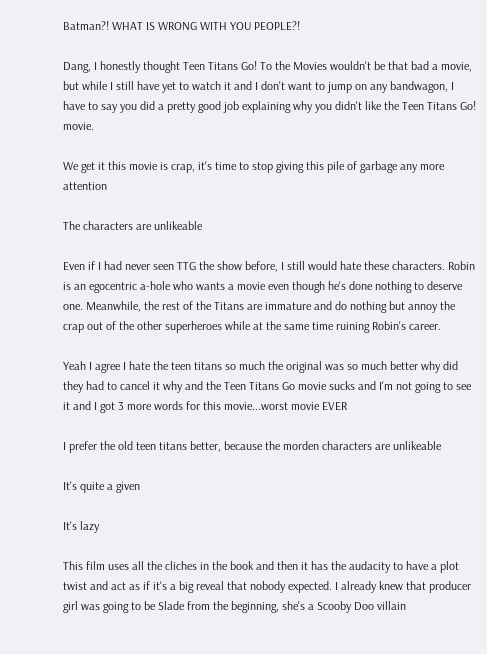Batman?! WHAT IS WRONG WITH YOU PEOPLE?!

Dang, I honestly thought Teen Titans Go! To the Movies wouldn't be that bad a movie, but while I still have yet to watch it and I don't want to jump on any bandwagon, I have to say you did a pretty good job explaining why you didn't like the Teen Titans Go! movie.

We get it this movie is crap, it's time to stop giving this pile of garbage any more attention

The characters are unlikeable

Even if I had never seen TTG the show before, I still would hate these characters. Robin is an egocentric a-hole who wants a movie even though he's done nothing to deserve one. Meanwhile, the rest of the Titans are immature and do nothing but annoy the crap out of the other superheroes while at the same time ruining Robin's career.

Yeah I agree I hate the teen titans so much the original was so much better why did they had to cancel it why and the Teen Titans Go movie sucks and I'm not going to see it and I got 3 more words for this movie...worst movie EVER

I prefer the old teen titans better, because the morden characters are unlikeable

It's quite a given

It's lazy

This film uses all the cliches in the book and then it has the audacity to have a plot twist and act as if it's a big reveal that nobody expected. I already knew that producer girl was going to be Slade from the beginning, she's a Scooby Doo villain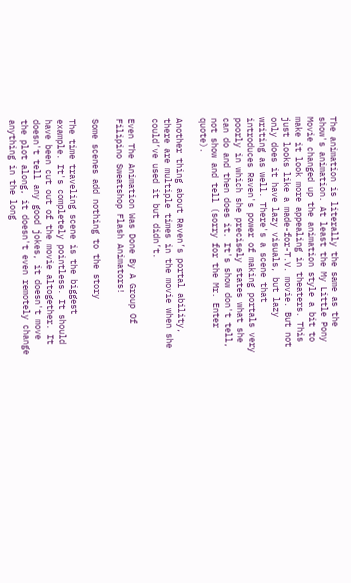The animation is literally the same as the show's animation. At least the My Little Pony Movie changed up the animation style a bit to make it look more appealing in theaters. This just looks like a made-for-T.V. movie. But not only does it have lazy visuals, but lazy writing as well. There's a scene that introduces Raven's power of making portals very poorly in which she precisely states what she can do and then does it. It's show don't tell, not show and tell (sorry for the Mr. Enter quote).

Another thing about Raven’s portal ability, there are multiple times in the movie when she could’ve used it but didn’t.

Even The Animation Was Done By A Group Of Filipino Sweatshop Flash Animators!

Some scenes add nothing to the story

The time traveling scene is the biggest example. It's completely pointless. It should have been cut out of the movie altogether. It doesn't tell any good jokes, it doesn't move the plot along, it doesn't even remotely change anything in the long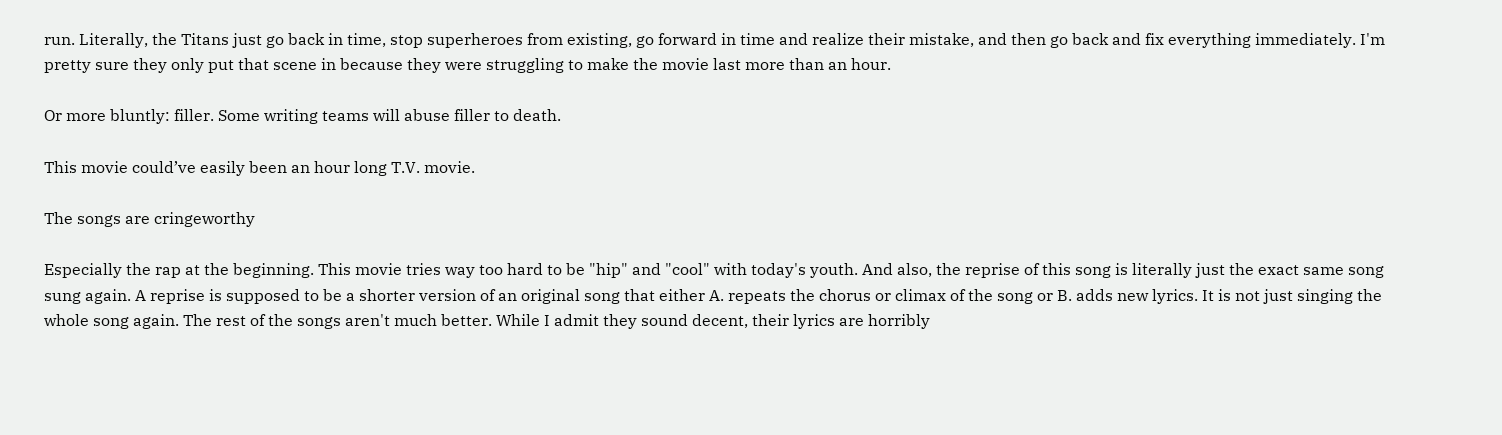run. Literally, the Titans just go back in time, stop superheroes from existing, go forward in time and realize their mistake, and then go back and fix everything immediately. I'm pretty sure they only put that scene in because they were struggling to make the movie last more than an hour.

Or more bluntly: filler. Some writing teams will abuse filler to death.

This movie could’ve easily been an hour long T.V. movie.

The songs are cringeworthy

Especially the rap at the beginning. This movie tries way too hard to be "hip" and "cool" with today's youth. And also, the reprise of this song is literally just the exact same song sung again. A reprise is supposed to be a shorter version of an original song that either A. repeats the chorus or climax of the song or B. adds new lyrics. It is not just singing the whole song again. The rest of the songs aren't much better. While I admit they sound decent, their lyrics are horribly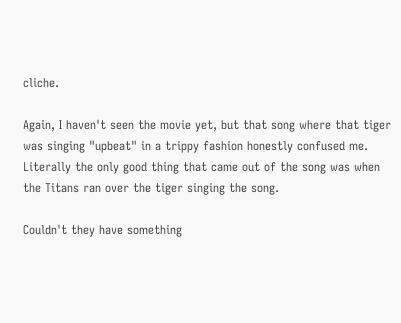cliche.

Again, I haven't seen the movie yet, but that song where that tiger was singing "upbeat" in a trippy fashion honestly confused me. Literally the only good thing that came out of the song was when the Titans ran over the tiger singing the song.

Couldn't they have something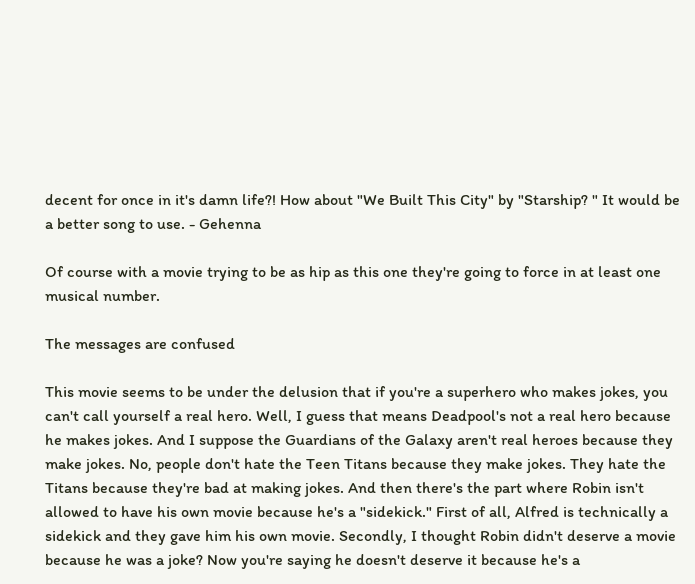decent for once in it's damn life?! How about "We Built This City" by "Starship? " It would be a better song to use. - Gehenna

Of course with a movie trying to be as hip as this one they're going to force in at least one musical number.

The messages are confused

This movie seems to be under the delusion that if you're a superhero who makes jokes, you can't call yourself a real hero. Well, I guess that means Deadpool's not a real hero because he makes jokes. And I suppose the Guardians of the Galaxy aren't real heroes because they make jokes. No, people don't hate the Teen Titans because they make jokes. They hate the Titans because they're bad at making jokes. And then there's the part where Robin isn't allowed to have his own movie because he's a "sidekick." First of all, Alfred is technically a sidekick and they gave him his own movie. Secondly, I thought Robin didn't deserve a movie because he was a joke? Now you're saying he doesn't deserve it because he's a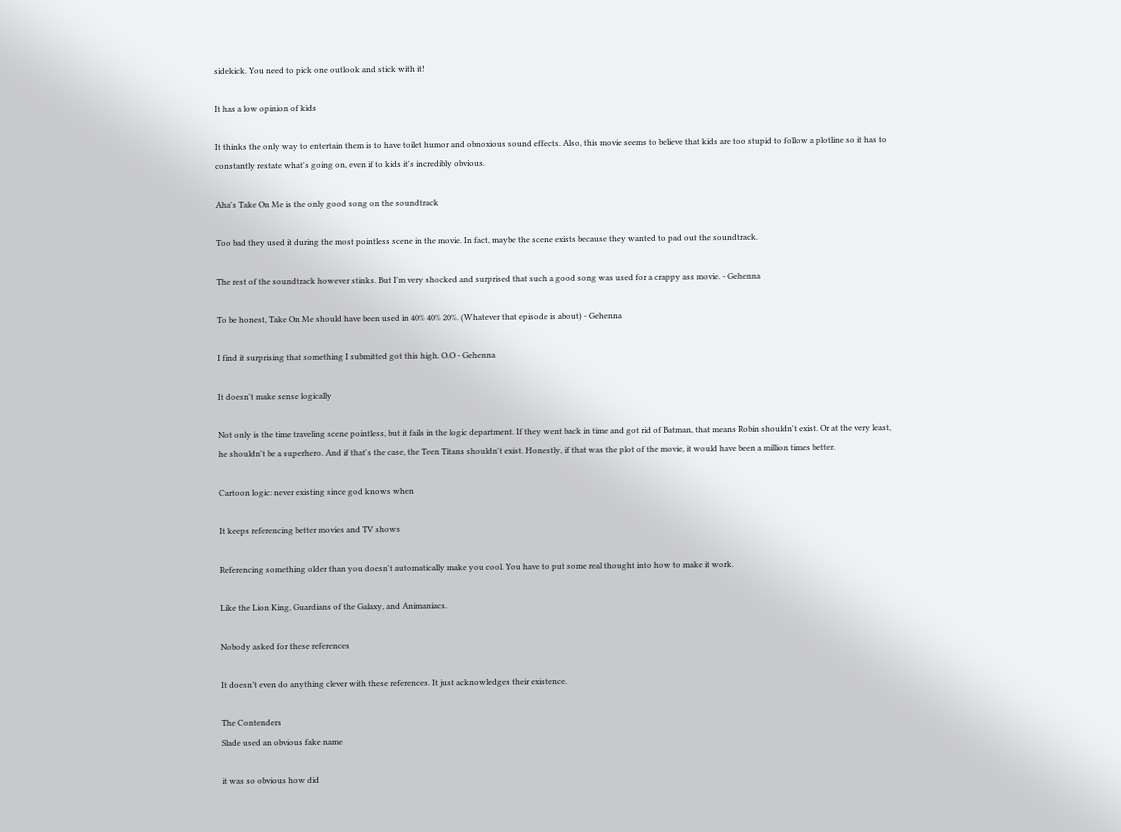sidekick. You need to pick one outlook and stick with it!

It has a low opinion of kids

It thinks the only way to entertain them is to have toilet humor and obnoxious sound effects. Also, this movie seems to believe that kids are too stupid to follow a plotline so it has to constantly restate what's going on, even if to kids it's incredibly obvious.

Aha's Take On Me is the only good song on the soundtrack

Too bad they used it during the most pointless scene in the movie. In fact, maybe the scene exists because they wanted to pad out the soundtrack.

The rest of the soundtrack however stinks. But I'm very shocked and surprised that such a good song was used for a crappy ass movie. - Gehenna

To be honest, Take On Me should have been used in 40% 40% 20%. (Whatever that episode is about) - Gehenna

I find it surprising that something I submitted got this high. O.O - Gehenna

It doesn't make sense logically

Not only is the time traveling scene pointless, but it fails in the logic department. If they went back in time and got rid of Batman, that means Robin shouldn't exist. Or at the very least, he shouldn't be a superhero. And if that's the case, the Teen Titans shouldn't exist. Honestly, if that was the plot of the movie, it would have been a million times better.

Cartoon logic: never existing since god knows when

It keeps referencing better movies and TV shows

Referencing something older than you doesn't automatically make you cool. You have to put some real thought into how to make it work.

Like the Lion King, Guardians of the Galaxy, and Animaniacs.

Nobody asked for these references

It doesn’t even do anything clever with these references. It just acknowledges their existence.

The Contenders
Slade used an obvious fake name

it was so obvious how did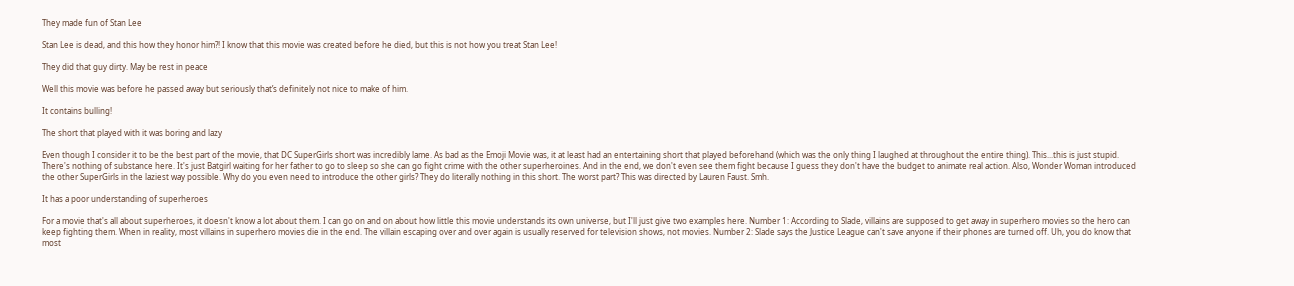They made fun of Stan Lee

Stan Lee is dead, and this how they honor him?! I know that this movie was created before he died, but this is not how you treat Stan Lee!

They did that guy dirty. May be rest in peace

Well this movie was before he passed away but seriously that’s definitely not nice to make of him.

It contains bulling!

The short that played with it was boring and lazy

Even though I consider it to be the best part of the movie, that DC SuperGirls short was incredibly lame. As bad as the Emoji Movie was, it at least had an entertaining short that played beforehand (which was the only thing I laughed at throughout the entire thing). This...this is just stupid. There's nothing of substance here. It's just Batgirl waiting for her father to go to sleep so she can go fight crime with the other superheroines. And in the end, we don't even see them fight because I guess they don't have the budget to animate real action. Also, Wonder Woman introduced the other SuperGirls in the laziest way possible. Why do you even need to introduce the other girls? They do literally nothing in this short. The worst part? This was directed by Lauren Faust. Smh.

It has a poor understanding of superheroes

For a movie that's all about superheroes, it doesn't know a lot about them. I can go on and on about how little this movie understands its own universe, but I'll just give two examples here. Number 1: According to Slade, villains are supposed to get away in superhero movies so the hero can keep fighting them. When in reality, most villains in superhero movies die in the end. The villain escaping over and over again is usually reserved for television shows, not movies. Number 2: Slade says the Justice League can't save anyone if their phones are turned off. Uh, you do know that most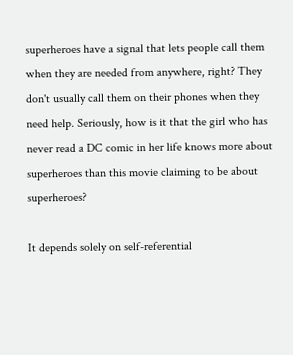superheroes have a signal that lets people call them when they are needed from anywhere, right? They don't usually call them on their phones when they need help. Seriously, how is it that the girl who has never read a DC comic in her life knows more about superheroes than this movie claiming to be about superheroes?

It depends solely on self-referential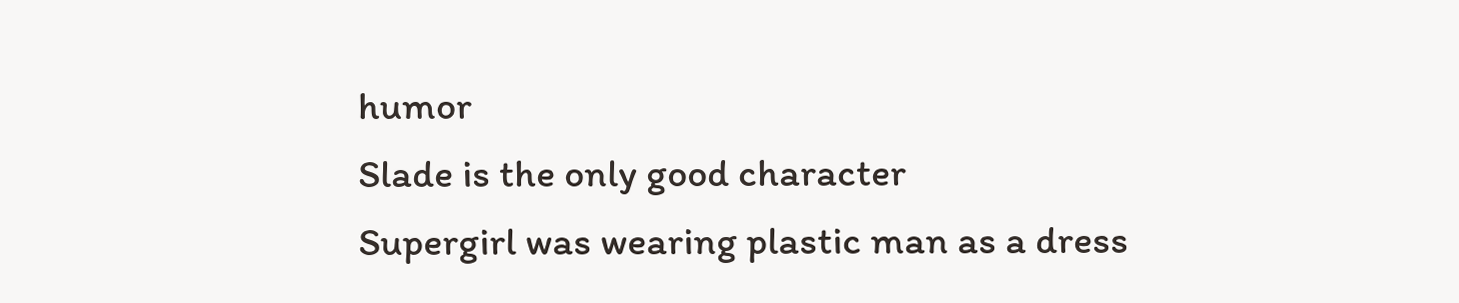humor
Slade is the only good character
Supergirl was wearing plastic man as a dress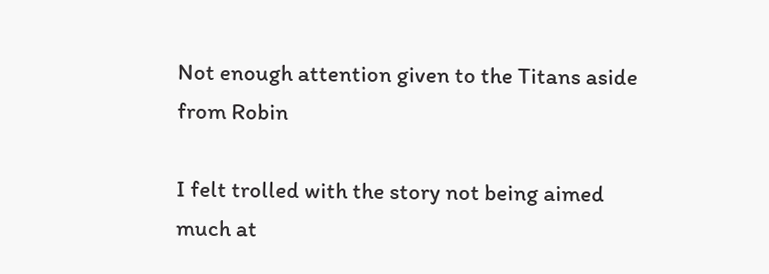Not enough attention given to the Titans aside from Robin

I felt trolled with the story not being aimed much at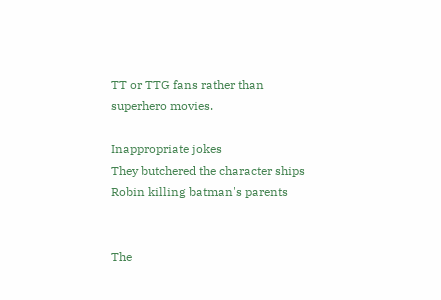TT or TTG fans rather than superhero movies.

Inappropriate jokes
They butchered the character ships
Robin killing batman's parents


The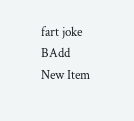fart joke
BAdd New Item